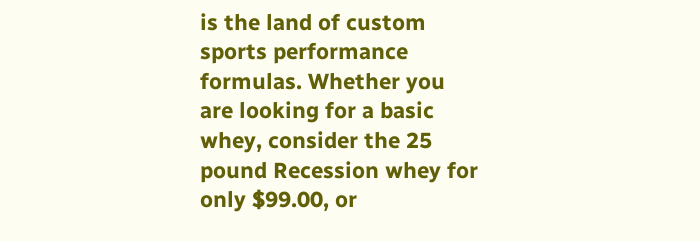is the land of custom sports performance formulas. Whether you are looking for a basic whey, consider the 25 pound Recession whey for only $99.00, or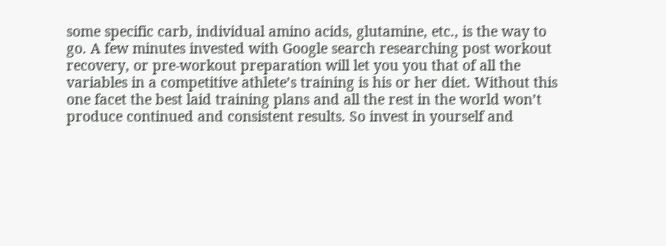some specific carb, individual amino acids, glutamine, etc., is the way to go. A few minutes invested with Google search researching post workout recovery, or pre-workout preparation will let you you that of all the variables in a competitive athlete’s training is his or her diet. Without this one facet the best laid training plans and all the rest in the world won’t produce continued and consistent results. So invest in yourself and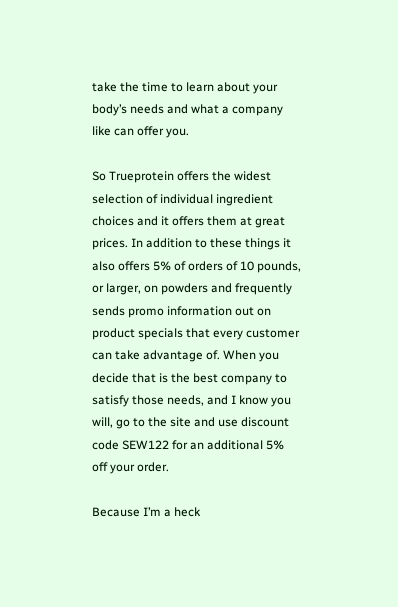take the time to learn about your body’s needs and what a company like can offer you.

So Trueprotein offers the widest selection of individual ingredient choices and it offers them at great prices. In addition to these things it also offers 5% of orders of 10 pounds, or larger, on powders and frequently sends promo information out on product specials that every customer can take advantage of. When you decide that is the best company to satisfy those needs, and I know you will, go to the site and use discount code SEW122 for an additional 5% off your order.

Because I’m a heck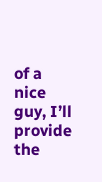of a nice guy, I’ll provide the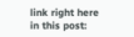link right here in this post: